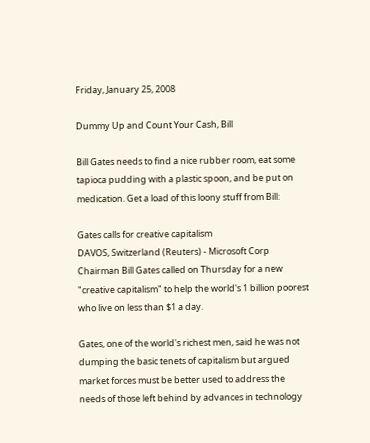Friday, January 25, 2008

Dummy Up and Count Your Cash, Bill

Bill Gates needs to find a nice rubber room, eat some tapioca pudding with a plastic spoon, and be put on medication. Get a load of this loony stuff from Bill:

Gates calls for creative capitalism
DAVOS, Switzerland (Reuters) - Microsoft Corp Chairman Bill Gates called on Thursday for a new "creative capitalism" to help the world's 1 billion poorest who live on less than $1 a day.

Gates, one of the world's richest men, said he was not dumping the basic tenets of capitalism but argued market forces must be better used to address the needs of those left behind by advances in technology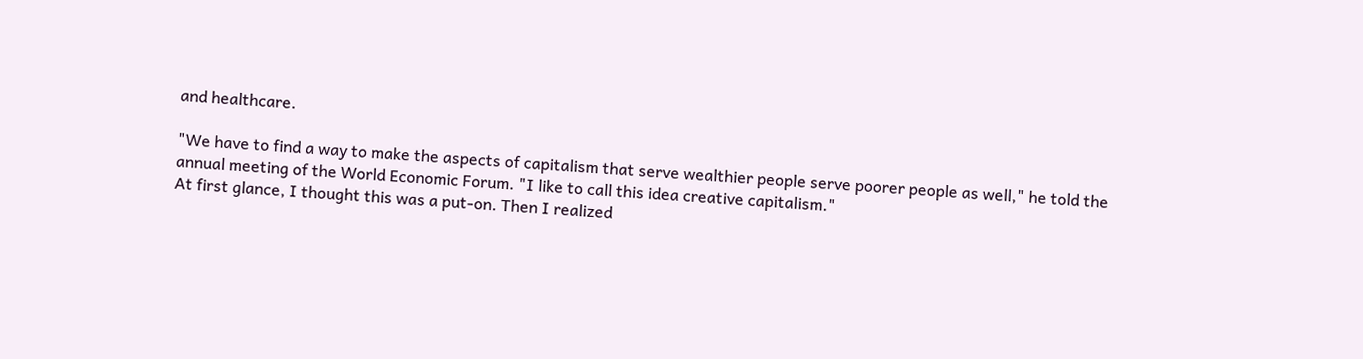and healthcare.

"We have to find a way to make the aspects of capitalism that serve wealthier people serve poorer people as well," he told the annual meeting of the World Economic Forum. "I like to call this idea creative capitalism."
At first glance, I thought this was a put-on. Then I realized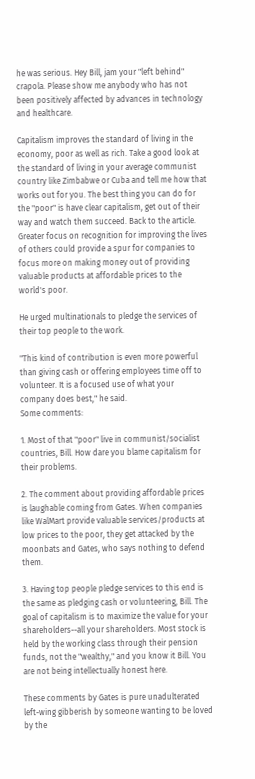he was serious. Hey Bill, jam your "left behind" crapola. Please show me anybody who has not been positively affected by advances in technology and healthcare.

Capitalism improves the standard of living in the economy, poor as well as rich. Take a good look at the standard of living in your average communist country like Zimbabwe or Cuba and tell me how that works out for you. The best thing you can do for the "poor" is have clear capitalism, get out of their way and watch them succeed. Back to the article.
Greater focus on recognition for improving the lives of others could provide a spur for companies to focus more on making money out of providing valuable products at affordable prices to the world's poor.

He urged multinationals to pledge the services of their top people to the work.

"This kind of contribution is even more powerful than giving cash or offering employees time off to volunteer. It is a focused use of what your company does best," he said.
Some comments:

1. Most of that "poor" live in communist/socialist countries, Bill. How dare you blame capitalism for their problems.

2. The comment about providing affordable prices is laughable coming from Gates. When companies like WalMart provide valuable services/products at low prices to the poor, they get attacked by the moonbats and Gates, who says nothing to defend them.

3. Having top people pledge services to this end is the same as pledging cash or volunteering, Bill. The goal of capitalism is to maximize the value for your shareholders--all your shareholders. Most stock is held by the working class through their pension funds, not the "wealthy," and you know it Bill. You are not being intellectually honest here.

These comments by Gates is pure unadulterated left-wing gibberish by someone wanting to be loved by the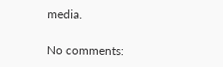media.

No comments: